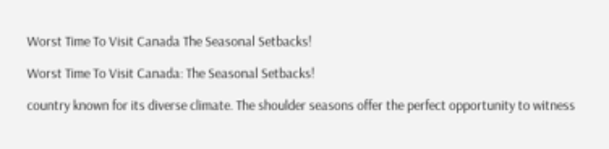Worst Time To Visit Canada The Seasonal Setbacks!

Worst Time To Visit Canada: The Seasonal Setbacks!

country known for its diverse climate. The shoulder seasons offer the perfect opportunity to witness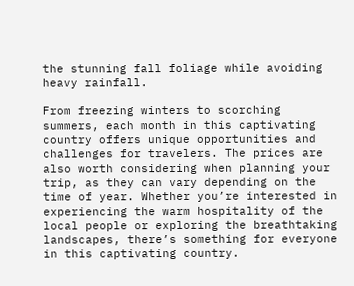the stunning fall foliage while avoiding heavy rainfall.

From freezing winters to scorching summers, each month in this captivating country offers unique opportunities and challenges for travelers. The prices are also worth considering when planning your trip, as they can vary depending on the time of year. Whether you’re interested in experiencing the warm hospitality of the local people or exploring the breathtaking landscapes, there’s something for everyone in this captivating country.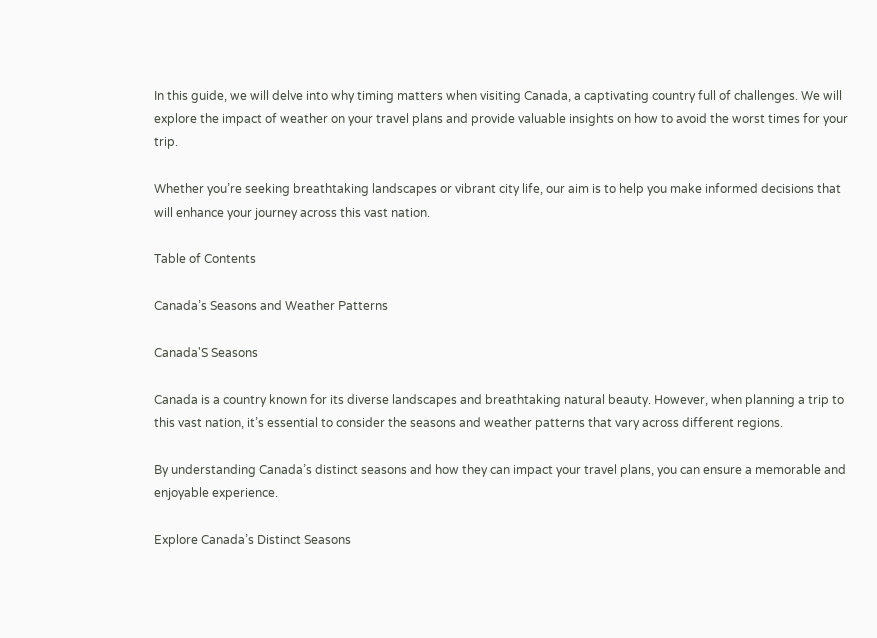In this guide, we will delve into why timing matters when visiting Canada, a captivating country full of challenges. We will explore the impact of weather on your travel plans and provide valuable insights on how to avoid the worst times for your trip.

Whether you’re seeking breathtaking landscapes or vibrant city life, our aim is to help you make informed decisions that will enhance your journey across this vast nation.

Table of Contents

Canada’s Seasons and Weather Patterns

Canada'S Seasons

Canada is a country known for its diverse landscapes and breathtaking natural beauty. However, when planning a trip to this vast nation, it’s essential to consider the seasons and weather patterns that vary across different regions.

By understanding Canada’s distinct seasons and how they can impact your travel plans, you can ensure a memorable and enjoyable experience.

Explore Canada’s Distinct Seasons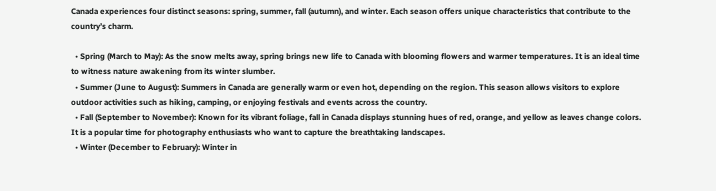Canada experiences four distinct seasons: spring, summer, fall (autumn), and winter. Each season offers unique characteristics that contribute to the country’s charm.

  • Spring (March to May): As the snow melts away, spring brings new life to Canada with blooming flowers and warmer temperatures. It is an ideal time to witness nature awakening from its winter slumber.
  • Summer (June to August): Summers in Canada are generally warm or even hot, depending on the region. This season allows visitors to explore outdoor activities such as hiking, camping, or enjoying festivals and events across the country.
  • Fall (September to November): Known for its vibrant foliage, fall in Canada displays stunning hues of red, orange, and yellow as leaves change colors. It is a popular time for photography enthusiasts who want to capture the breathtaking landscapes.
  • Winter (December to February): Winter in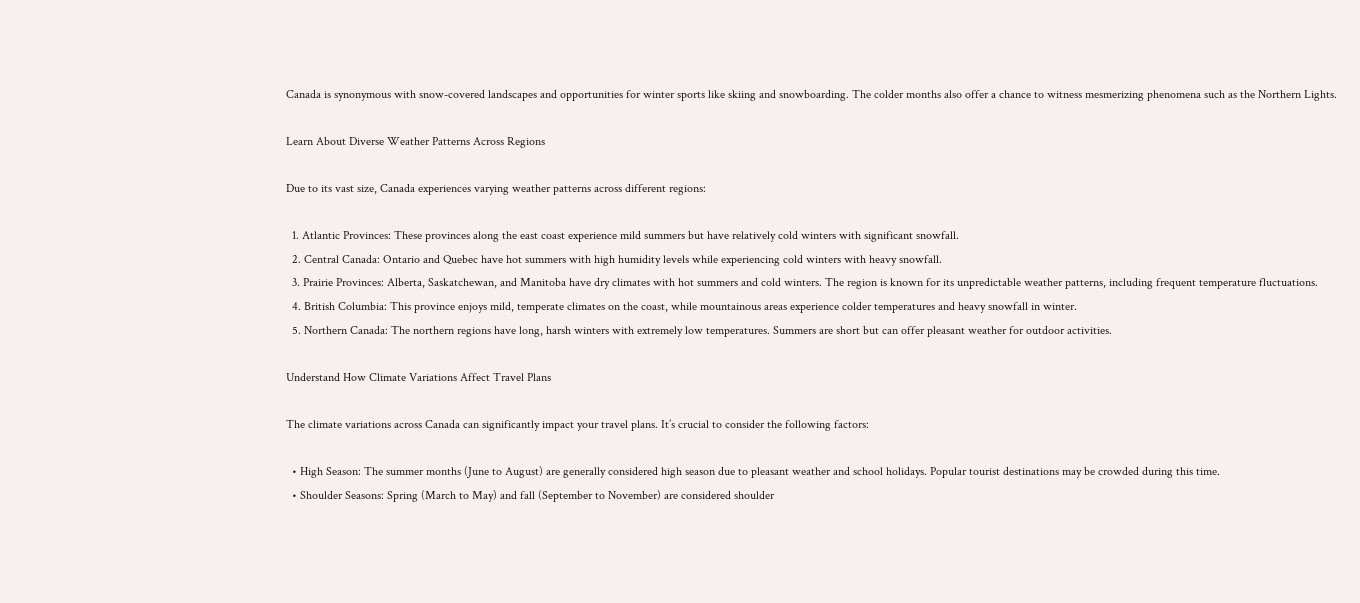Canada is synonymous with snow-covered landscapes and opportunities for winter sports like skiing and snowboarding. The colder months also offer a chance to witness mesmerizing phenomena such as the Northern Lights.

Learn About Diverse Weather Patterns Across Regions

Due to its vast size, Canada experiences varying weather patterns across different regions:

  1. Atlantic Provinces: These provinces along the east coast experience mild summers but have relatively cold winters with significant snowfall.
  2. Central Canada: Ontario and Quebec have hot summers with high humidity levels while experiencing cold winters with heavy snowfall.
  3. Prairie Provinces: Alberta, Saskatchewan, and Manitoba have dry climates with hot summers and cold winters. The region is known for its unpredictable weather patterns, including frequent temperature fluctuations.
  4. British Columbia: This province enjoys mild, temperate climates on the coast, while mountainous areas experience colder temperatures and heavy snowfall in winter.
  5. Northern Canada: The northern regions have long, harsh winters with extremely low temperatures. Summers are short but can offer pleasant weather for outdoor activities.

Understand How Climate Variations Affect Travel Plans

The climate variations across Canada can significantly impact your travel plans. It’s crucial to consider the following factors:

  • High Season: The summer months (June to August) are generally considered high season due to pleasant weather and school holidays. Popular tourist destinations may be crowded during this time.
  • Shoulder Seasons: Spring (March to May) and fall (September to November) are considered shoulder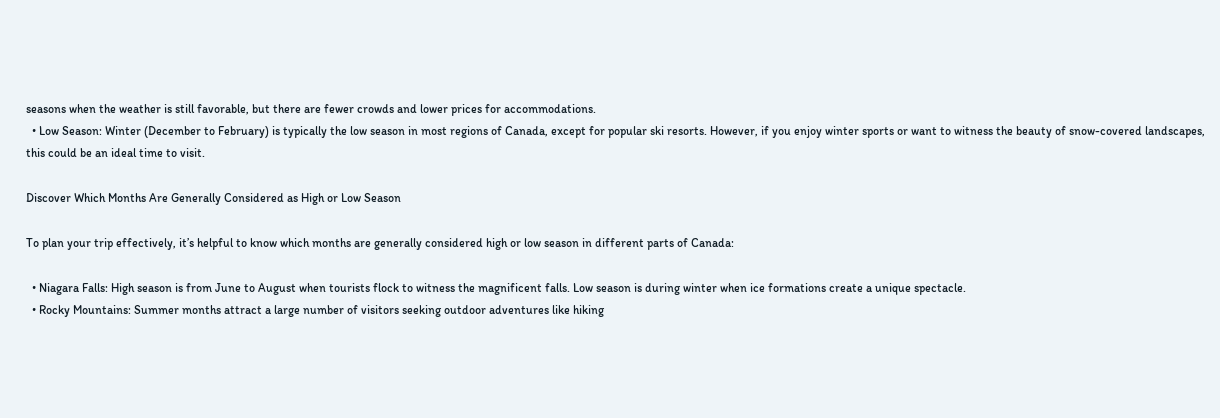seasons when the weather is still favorable, but there are fewer crowds and lower prices for accommodations.
  • Low Season: Winter (December to February) is typically the low season in most regions of Canada, except for popular ski resorts. However, if you enjoy winter sports or want to witness the beauty of snow-covered landscapes, this could be an ideal time to visit.

Discover Which Months Are Generally Considered as High or Low Season

To plan your trip effectively, it’s helpful to know which months are generally considered high or low season in different parts of Canada:

  • Niagara Falls: High season is from June to August when tourists flock to witness the magnificent falls. Low season is during winter when ice formations create a unique spectacle.
  • Rocky Mountains: Summer months attract a large number of visitors seeking outdoor adventures like hiking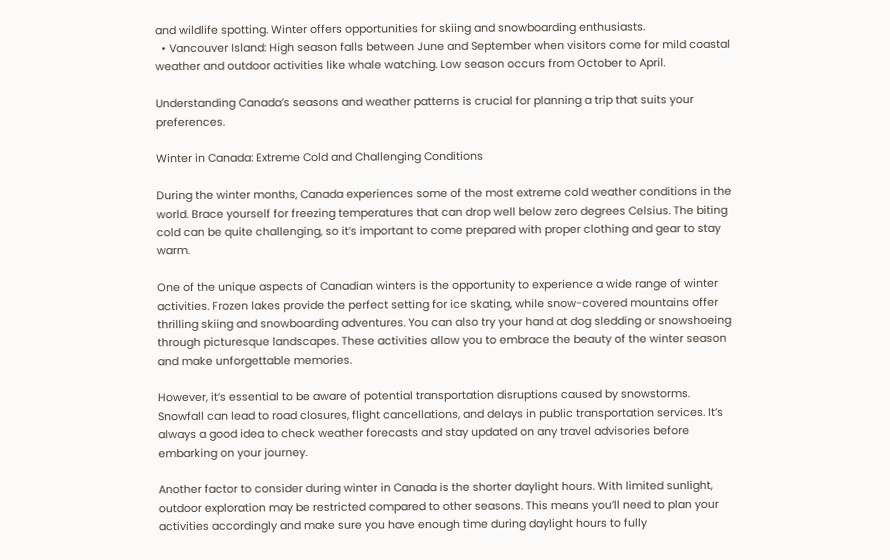and wildlife spotting. Winter offers opportunities for skiing and snowboarding enthusiasts.
  • Vancouver Island: High season falls between June and September when visitors come for mild coastal weather and outdoor activities like whale watching. Low season occurs from October to April.

Understanding Canada’s seasons and weather patterns is crucial for planning a trip that suits your preferences.

Winter in Canada: Extreme Cold and Challenging Conditions

During the winter months, Canada experiences some of the most extreme cold weather conditions in the world. Brace yourself for freezing temperatures that can drop well below zero degrees Celsius. The biting cold can be quite challenging, so it’s important to come prepared with proper clothing and gear to stay warm.

One of the unique aspects of Canadian winters is the opportunity to experience a wide range of winter activities. Frozen lakes provide the perfect setting for ice skating, while snow-covered mountains offer thrilling skiing and snowboarding adventures. You can also try your hand at dog sledding or snowshoeing through picturesque landscapes. These activities allow you to embrace the beauty of the winter season and make unforgettable memories.

However, it’s essential to be aware of potential transportation disruptions caused by snowstorms. Snowfall can lead to road closures, flight cancellations, and delays in public transportation services. It’s always a good idea to check weather forecasts and stay updated on any travel advisories before embarking on your journey.

Another factor to consider during winter in Canada is the shorter daylight hours. With limited sunlight, outdoor exploration may be restricted compared to other seasons. This means you’ll need to plan your activities accordingly and make sure you have enough time during daylight hours to fully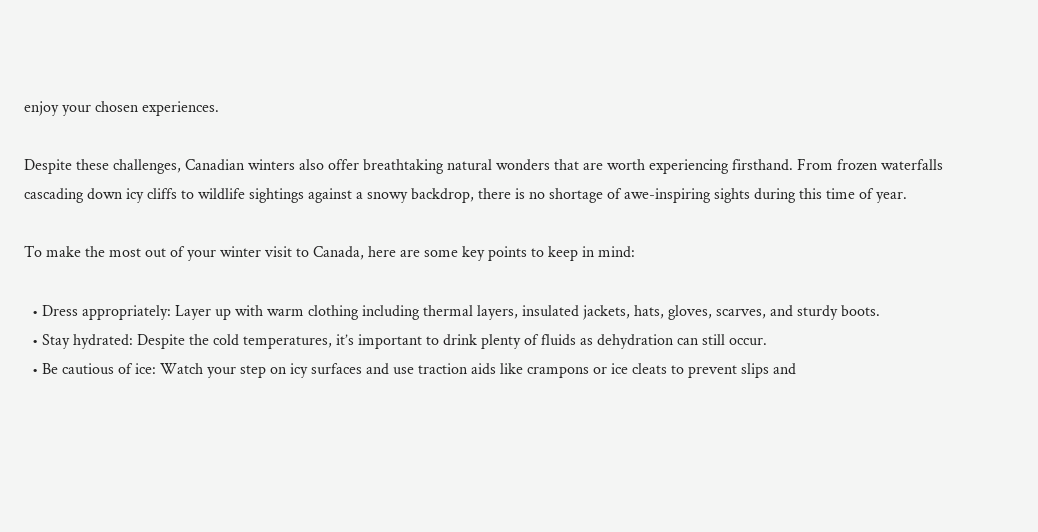enjoy your chosen experiences.

Despite these challenges, Canadian winters also offer breathtaking natural wonders that are worth experiencing firsthand. From frozen waterfalls cascading down icy cliffs to wildlife sightings against a snowy backdrop, there is no shortage of awe-inspiring sights during this time of year.

To make the most out of your winter visit to Canada, here are some key points to keep in mind:

  • Dress appropriately: Layer up with warm clothing including thermal layers, insulated jackets, hats, gloves, scarves, and sturdy boots.
  • Stay hydrated: Despite the cold temperatures, it’s important to drink plenty of fluids as dehydration can still occur.
  • Be cautious of ice: Watch your step on icy surfaces and use traction aids like crampons or ice cleats to prevent slips and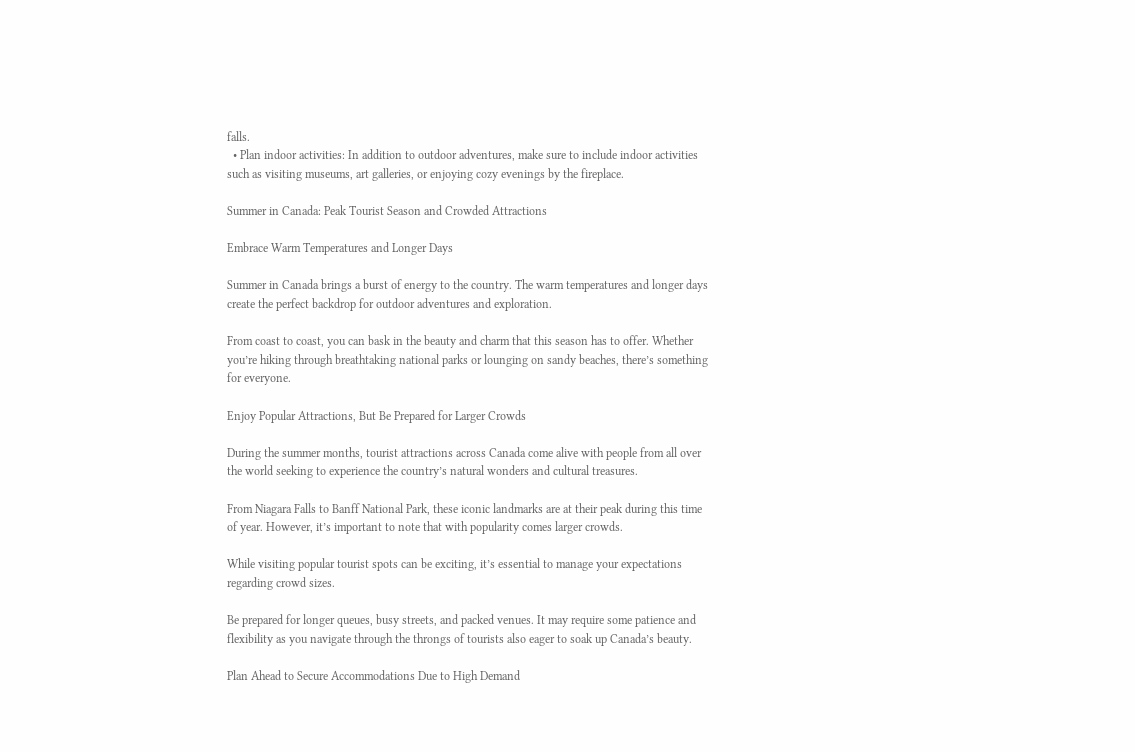falls.
  • Plan indoor activities: In addition to outdoor adventures, make sure to include indoor activities such as visiting museums, art galleries, or enjoying cozy evenings by the fireplace.

Summer in Canada: Peak Tourist Season and Crowded Attractions

Embrace Warm Temperatures and Longer Days

Summer in Canada brings a burst of energy to the country. The warm temperatures and longer days create the perfect backdrop for outdoor adventures and exploration.

From coast to coast, you can bask in the beauty and charm that this season has to offer. Whether you’re hiking through breathtaking national parks or lounging on sandy beaches, there’s something for everyone.

Enjoy Popular Attractions, But Be Prepared for Larger Crowds

During the summer months, tourist attractions across Canada come alive with people from all over the world seeking to experience the country’s natural wonders and cultural treasures.

From Niagara Falls to Banff National Park, these iconic landmarks are at their peak during this time of year. However, it’s important to note that with popularity comes larger crowds.

While visiting popular tourist spots can be exciting, it’s essential to manage your expectations regarding crowd sizes.

Be prepared for longer queues, busy streets, and packed venues. It may require some patience and flexibility as you navigate through the throngs of tourists also eager to soak up Canada’s beauty.

Plan Ahead to Secure Accommodations Due to High Demand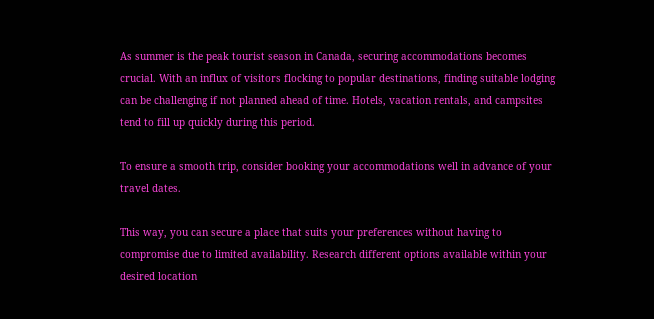As summer is the peak tourist season in Canada, securing accommodations becomes crucial. With an influx of visitors flocking to popular destinations, finding suitable lodging can be challenging if not planned ahead of time. Hotels, vacation rentals, and campsites tend to fill up quickly during this period.

To ensure a smooth trip, consider booking your accommodations well in advance of your travel dates.

This way, you can secure a place that suits your preferences without having to compromise due to limited availability. Research different options available within your desired location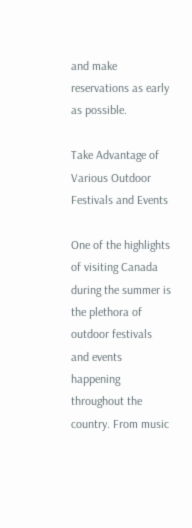and make reservations as early as possible.

Take Advantage of Various Outdoor Festivals and Events

One of the highlights of visiting Canada during the summer is the plethora of outdoor festivals and events happening throughout the country. From music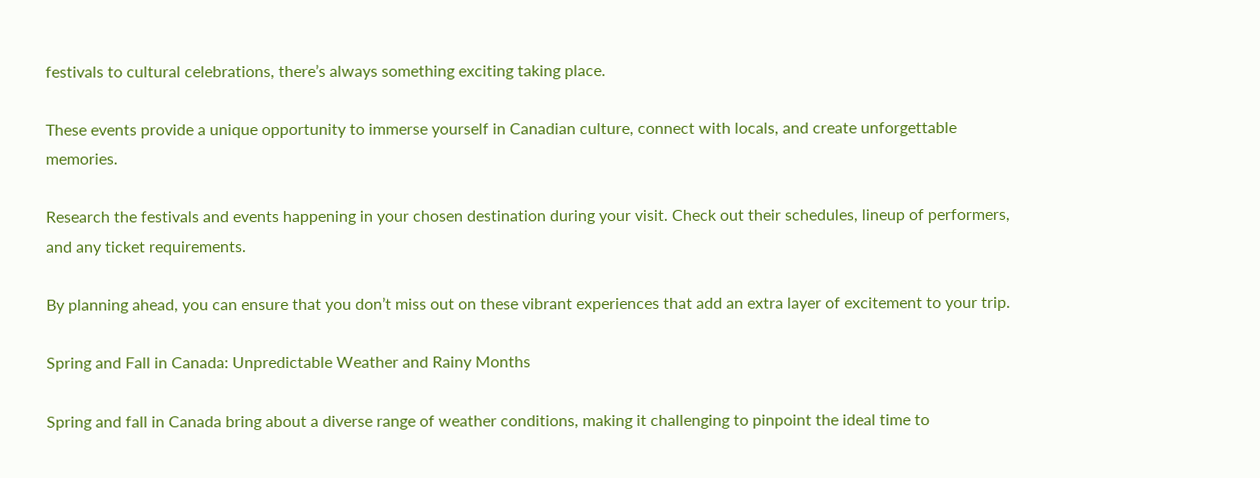festivals to cultural celebrations, there’s always something exciting taking place.

These events provide a unique opportunity to immerse yourself in Canadian culture, connect with locals, and create unforgettable memories.

Research the festivals and events happening in your chosen destination during your visit. Check out their schedules, lineup of performers, and any ticket requirements.

By planning ahead, you can ensure that you don’t miss out on these vibrant experiences that add an extra layer of excitement to your trip.

Spring and Fall in Canada: Unpredictable Weather and Rainy Months

Spring and fall in Canada bring about a diverse range of weather conditions, making it challenging to pinpoint the ideal time to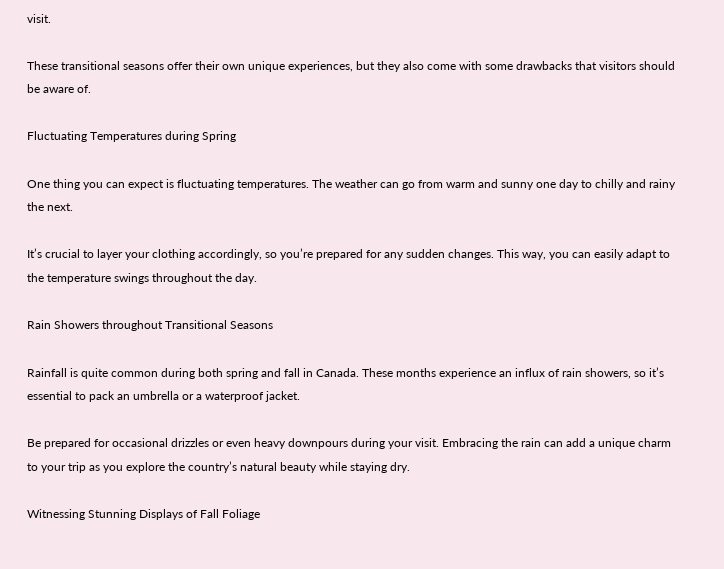visit.

These transitional seasons offer their own unique experiences, but they also come with some drawbacks that visitors should be aware of.

Fluctuating Temperatures during Spring

One thing you can expect is fluctuating temperatures. The weather can go from warm and sunny one day to chilly and rainy the next.

It’s crucial to layer your clothing accordingly, so you’re prepared for any sudden changes. This way, you can easily adapt to the temperature swings throughout the day.

Rain Showers throughout Transitional Seasons

Rainfall is quite common during both spring and fall in Canada. These months experience an influx of rain showers, so it’s essential to pack an umbrella or a waterproof jacket.

Be prepared for occasional drizzles or even heavy downpours during your visit. Embracing the rain can add a unique charm to your trip as you explore the country’s natural beauty while staying dry.

Witnessing Stunning Displays of Fall Foliage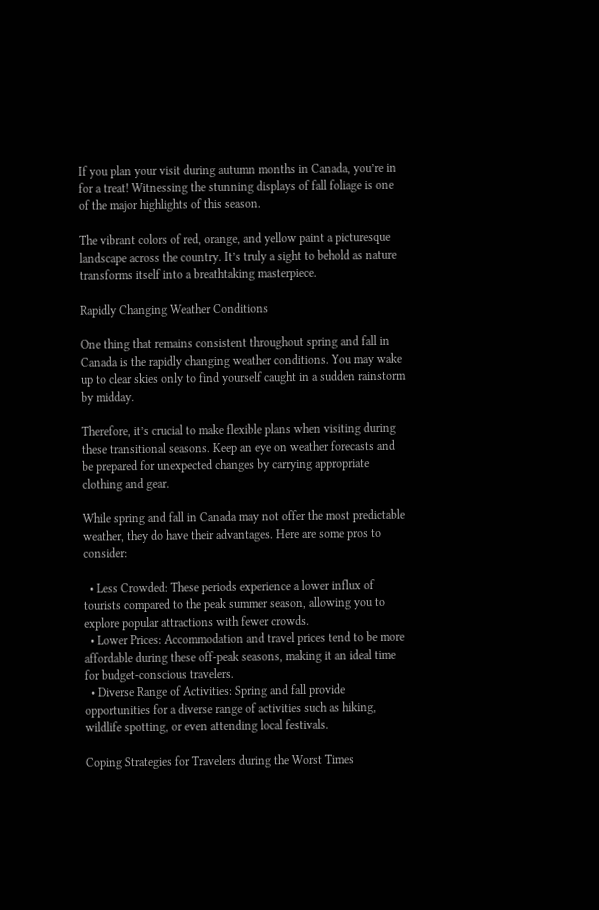If you plan your visit during autumn months in Canada, you’re in for a treat! Witnessing the stunning displays of fall foliage is one of the major highlights of this season.

The vibrant colors of red, orange, and yellow paint a picturesque landscape across the country. It’s truly a sight to behold as nature transforms itself into a breathtaking masterpiece.

Rapidly Changing Weather Conditions

One thing that remains consistent throughout spring and fall in Canada is the rapidly changing weather conditions. You may wake up to clear skies only to find yourself caught in a sudden rainstorm by midday.

Therefore, it’s crucial to make flexible plans when visiting during these transitional seasons. Keep an eye on weather forecasts and be prepared for unexpected changes by carrying appropriate clothing and gear.

While spring and fall in Canada may not offer the most predictable weather, they do have their advantages. Here are some pros to consider:

  • Less Crowded: These periods experience a lower influx of tourists compared to the peak summer season, allowing you to explore popular attractions with fewer crowds.
  • Lower Prices: Accommodation and travel prices tend to be more affordable during these off-peak seasons, making it an ideal time for budget-conscious travelers.
  • Diverse Range of Activities: Spring and fall provide opportunities for a diverse range of activities such as hiking, wildlife spotting, or even attending local festivals.

Coping Strategies for Travelers during the Worst Times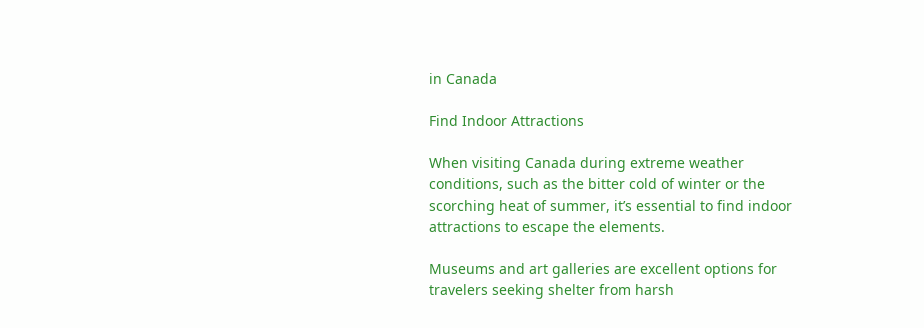in Canada

Find Indoor Attractions

When visiting Canada during extreme weather conditions, such as the bitter cold of winter or the scorching heat of summer, it’s essential to find indoor attractions to escape the elements.

Museums and art galleries are excellent options for travelers seeking shelter from harsh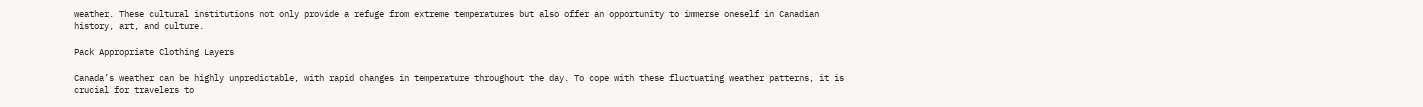weather. These cultural institutions not only provide a refuge from extreme temperatures but also offer an opportunity to immerse oneself in Canadian history, art, and culture.

Pack Appropriate Clothing Layers

Canada’s weather can be highly unpredictable, with rapid changes in temperature throughout the day. To cope with these fluctuating weather patterns, it is crucial for travelers to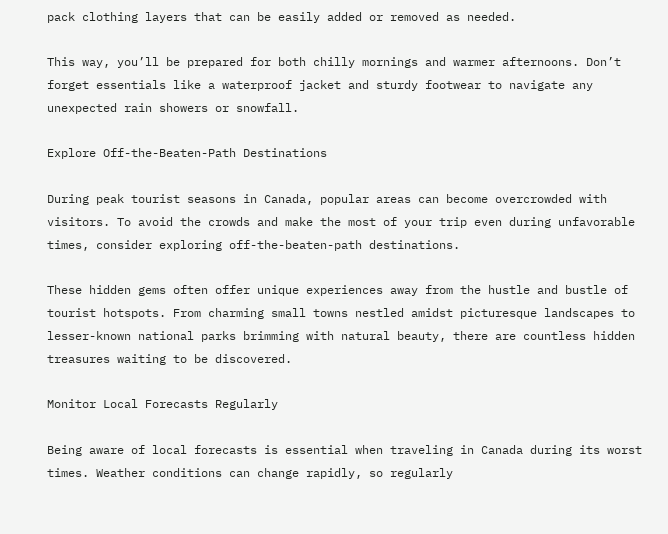pack clothing layers that can be easily added or removed as needed.

This way, you’ll be prepared for both chilly mornings and warmer afternoons. Don’t forget essentials like a waterproof jacket and sturdy footwear to navigate any unexpected rain showers or snowfall.

Explore Off-the-Beaten-Path Destinations

During peak tourist seasons in Canada, popular areas can become overcrowded with visitors. To avoid the crowds and make the most of your trip even during unfavorable times, consider exploring off-the-beaten-path destinations.

These hidden gems often offer unique experiences away from the hustle and bustle of tourist hotspots. From charming small towns nestled amidst picturesque landscapes to lesser-known national parks brimming with natural beauty, there are countless hidden treasures waiting to be discovered.

Monitor Local Forecasts Regularly

Being aware of local forecasts is essential when traveling in Canada during its worst times. Weather conditions can change rapidly, so regularly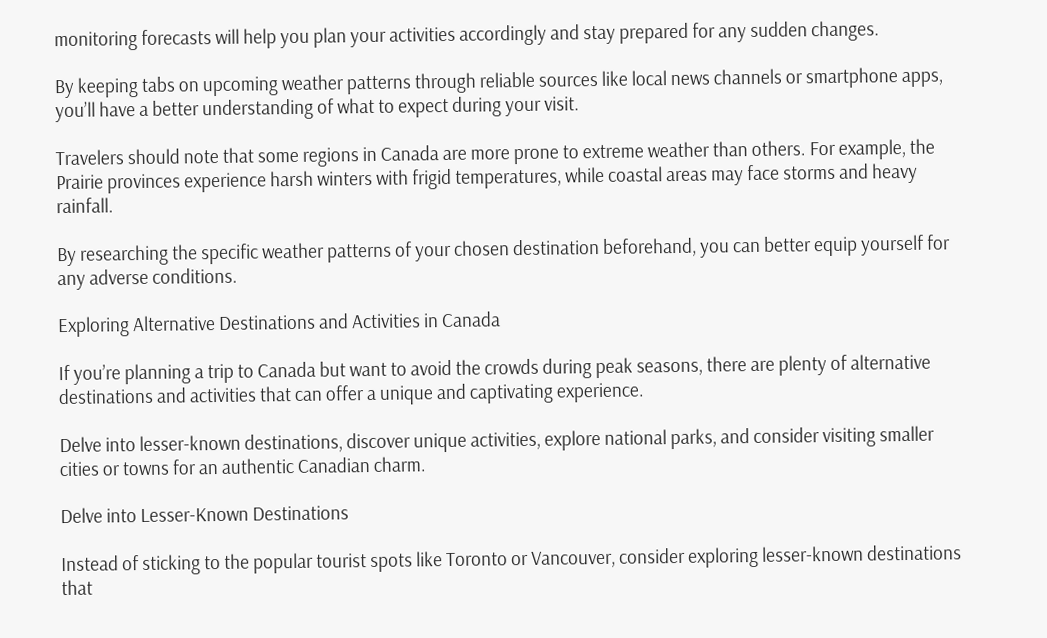monitoring forecasts will help you plan your activities accordingly and stay prepared for any sudden changes.

By keeping tabs on upcoming weather patterns through reliable sources like local news channels or smartphone apps, you’ll have a better understanding of what to expect during your visit.

Travelers should note that some regions in Canada are more prone to extreme weather than others. For example, the Prairie provinces experience harsh winters with frigid temperatures, while coastal areas may face storms and heavy rainfall.

By researching the specific weather patterns of your chosen destination beforehand, you can better equip yourself for any adverse conditions.

Exploring Alternative Destinations and Activities in Canada

If you’re planning a trip to Canada but want to avoid the crowds during peak seasons, there are plenty of alternative destinations and activities that can offer a unique and captivating experience.

Delve into lesser-known destinations, discover unique activities, explore national parks, and consider visiting smaller cities or towns for an authentic Canadian charm.

Delve into Lesser-Known Destinations

Instead of sticking to the popular tourist spots like Toronto or Vancouver, consider exploring lesser-known destinations that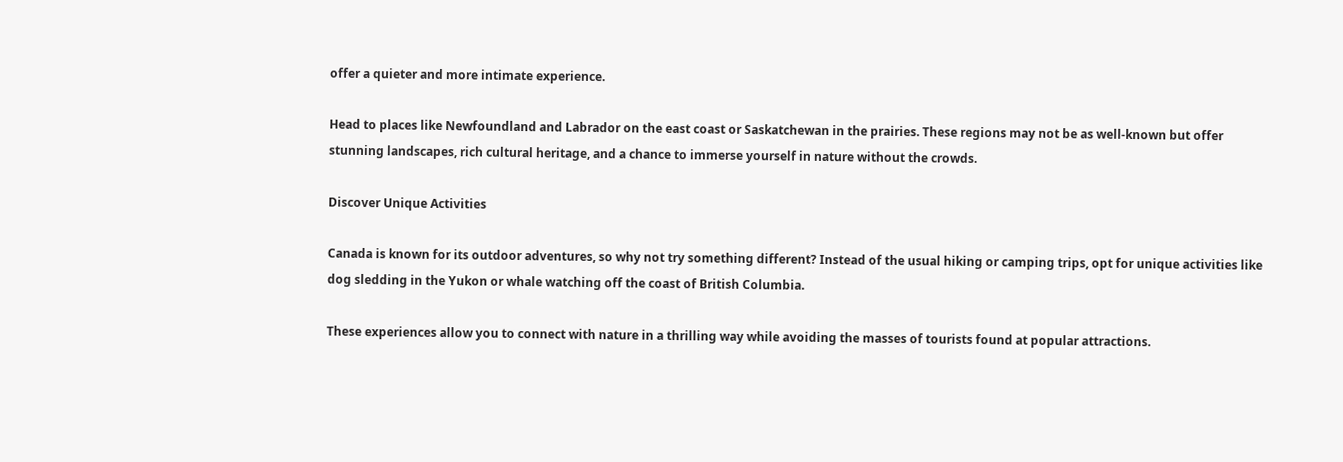offer a quieter and more intimate experience.

Head to places like Newfoundland and Labrador on the east coast or Saskatchewan in the prairies. These regions may not be as well-known but offer stunning landscapes, rich cultural heritage, and a chance to immerse yourself in nature without the crowds.

Discover Unique Activities

Canada is known for its outdoor adventures, so why not try something different? Instead of the usual hiking or camping trips, opt for unique activities like dog sledding in the Yukon or whale watching off the coast of British Columbia.

These experiences allow you to connect with nature in a thrilling way while avoiding the masses of tourists found at popular attractions.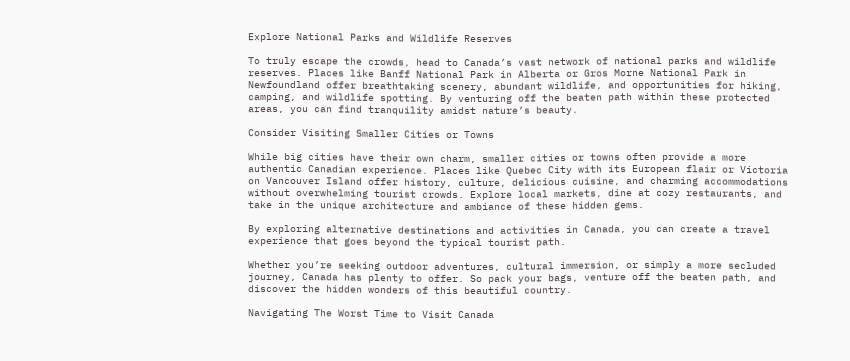Explore National Parks and Wildlife Reserves

To truly escape the crowds, head to Canada’s vast network of national parks and wildlife reserves. Places like Banff National Park in Alberta or Gros Morne National Park in Newfoundland offer breathtaking scenery, abundant wildlife, and opportunities for hiking, camping, and wildlife spotting. By venturing off the beaten path within these protected areas, you can find tranquility amidst nature’s beauty.

Consider Visiting Smaller Cities or Towns

While big cities have their own charm, smaller cities or towns often provide a more authentic Canadian experience. Places like Quebec City with its European flair or Victoria on Vancouver Island offer history, culture, delicious cuisine, and charming accommodations without overwhelming tourist crowds. Explore local markets, dine at cozy restaurants, and take in the unique architecture and ambiance of these hidden gems.

By exploring alternative destinations and activities in Canada, you can create a travel experience that goes beyond the typical tourist path.

Whether you’re seeking outdoor adventures, cultural immersion, or simply a more secluded journey, Canada has plenty to offer. So pack your bags, venture off the beaten path, and discover the hidden wonders of this beautiful country.

Navigating The Worst Time to Visit Canada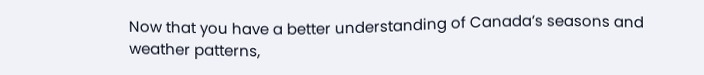Now that you have a better understanding of Canada’s seasons and weather patterns,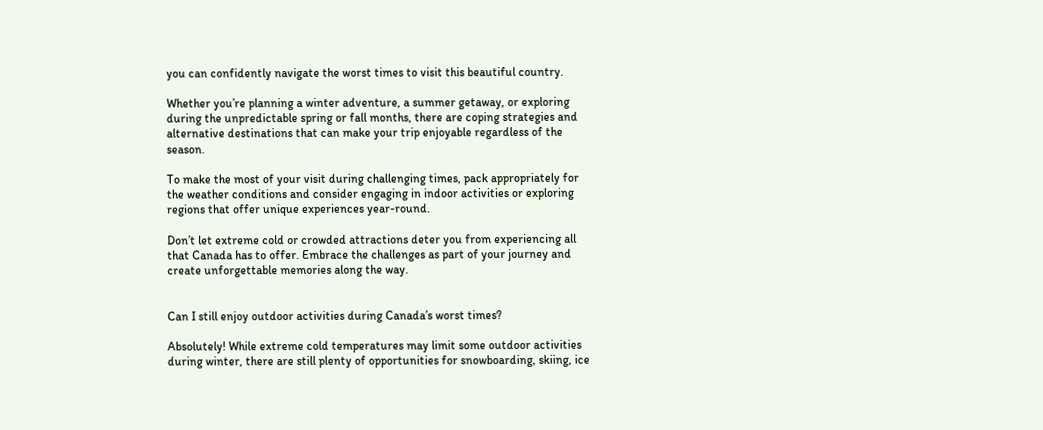you can confidently navigate the worst times to visit this beautiful country.

Whether you’re planning a winter adventure, a summer getaway, or exploring during the unpredictable spring or fall months, there are coping strategies and alternative destinations that can make your trip enjoyable regardless of the season.

To make the most of your visit during challenging times, pack appropriately for the weather conditions and consider engaging in indoor activities or exploring regions that offer unique experiences year-round.

Don’t let extreme cold or crowded attractions deter you from experiencing all that Canada has to offer. Embrace the challenges as part of your journey and create unforgettable memories along the way.


Can I still enjoy outdoor activities during Canada’s worst times?

Absolutely! While extreme cold temperatures may limit some outdoor activities during winter, there are still plenty of opportunities for snowboarding, skiing, ice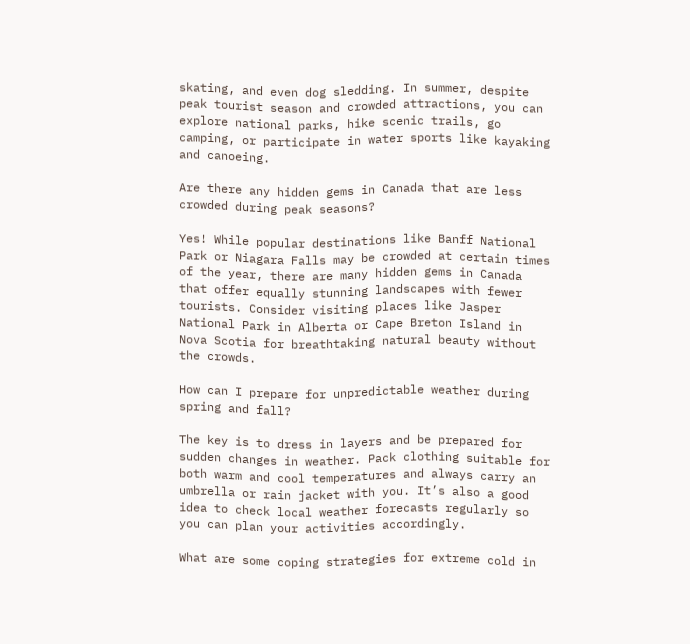skating, and even dog sledding. In summer, despite peak tourist season and crowded attractions, you can explore national parks, hike scenic trails, go camping, or participate in water sports like kayaking and canoeing.

Are there any hidden gems in Canada that are less crowded during peak seasons?

Yes! While popular destinations like Banff National Park or Niagara Falls may be crowded at certain times of the year, there are many hidden gems in Canada that offer equally stunning landscapes with fewer tourists. Consider visiting places like Jasper National Park in Alberta or Cape Breton Island in Nova Scotia for breathtaking natural beauty without the crowds.

How can I prepare for unpredictable weather during spring and fall?

The key is to dress in layers and be prepared for sudden changes in weather. Pack clothing suitable for both warm and cool temperatures and always carry an umbrella or rain jacket with you. It’s also a good idea to check local weather forecasts regularly so you can plan your activities accordingly.

What are some coping strategies for extreme cold in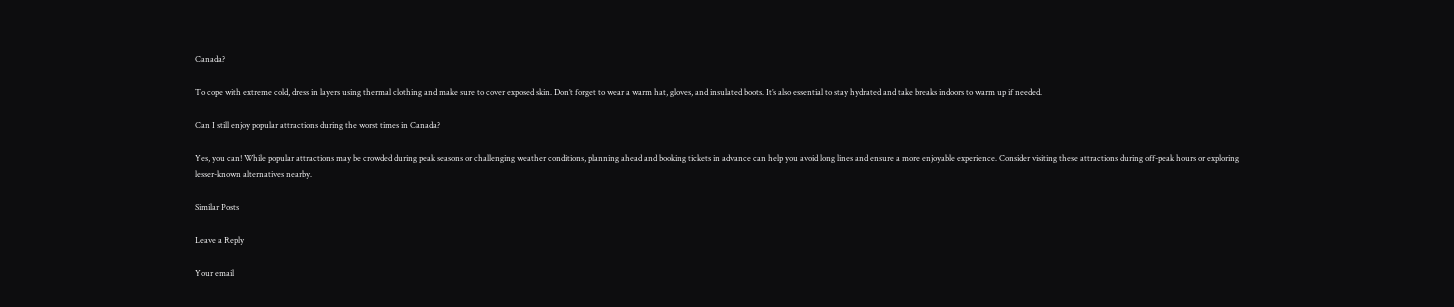Canada?

To cope with extreme cold, dress in layers using thermal clothing and make sure to cover exposed skin. Don’t forget to wear a warm hat, gloves, and insulated boots. It’s also essential to stay hydrated and take breaks indoors to warm up if needed.

Can I still enjoy popular attractions during the worst times in Canada?

Yes, you can! While popular attractions may be crowded during peak seasons or challenging weather conditions, planning ahead and booking tickets in advance can help you avoid long lines and ensure a more enjoyable experience. Consider visiting these attractions during off-peak hours or exploring lesser-known alternatives nearby.

Similar Posts

Leave a Reply

Your email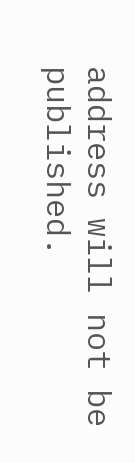address will not be published.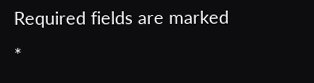Required fields are marked *